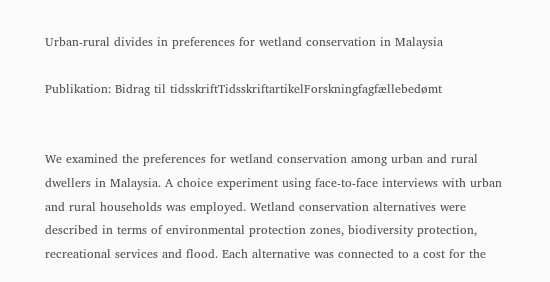Urban-rural divides in preferences for wetland conservation in Malaysia

Publikation: Bidrag til tidsskriftTidsskriftartikelForskningfagfællebedømt


We examined the preferences for wetland conservation among urban and rural dwellers in Malaysia. A choice experiment using face-to-face interviews with urban and rural households was employed. Wetland conservation alternatives were described in terms of environmental protection zones, biodiversity protection, recreational services and flood. Each alternative was connected to a cost for the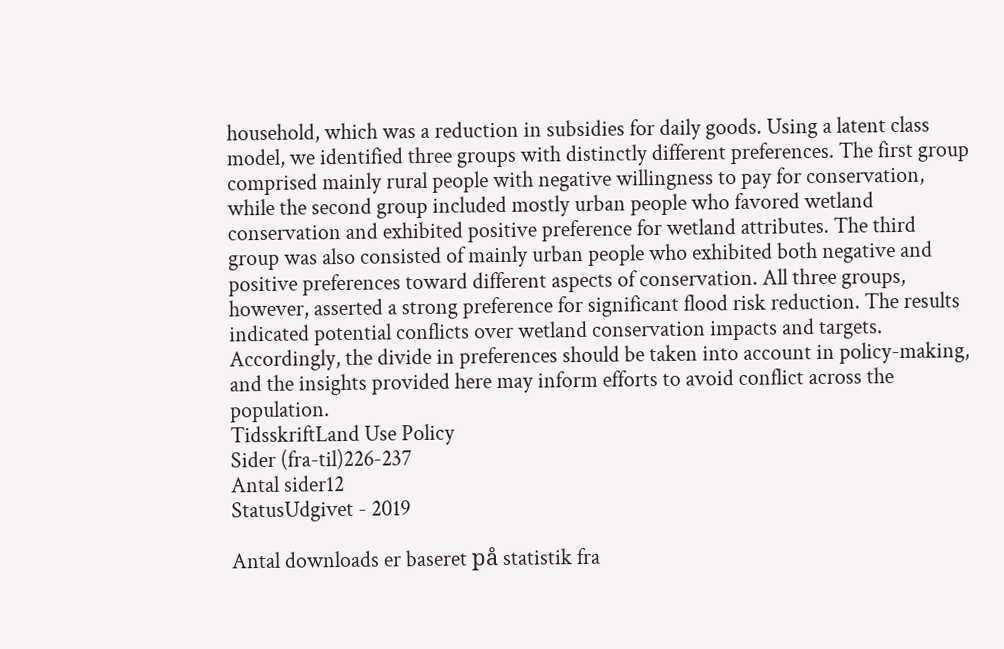household, which was a reduction in subsidies for daily goods. Using a latent class model, we identified three groups with distinctly different preferences. The first group comprised mainly rural people with negative willingness to pay for conservation, while the second group included mostly urban people who favored wetland conservation and exhibited positive preference for wetland attributes. The third group was also consisted of mainly urban people who exhibited both negative and positive preferences toward different aspects of conservation. All three groups, however, asserted a strong preference for significant flood risk reduction. The results indicated potential conflicts over wetland conservation impacts and targets. Accordingly, the divide in preferences should be taken into account in policy-making, and the insights provided here may inform efforts to avoid conflict across the population.
TidsskriftLand Use Policy
Sider (fra-til)226-237
Antal sider12
StatusUdgivet - 2019

Antal downloads er baseret på statistik fra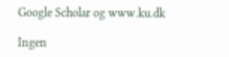Google Scholar og www.ku.dk

Ingen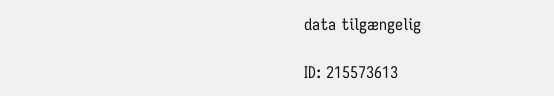data tilgængelig

ID: 215573613